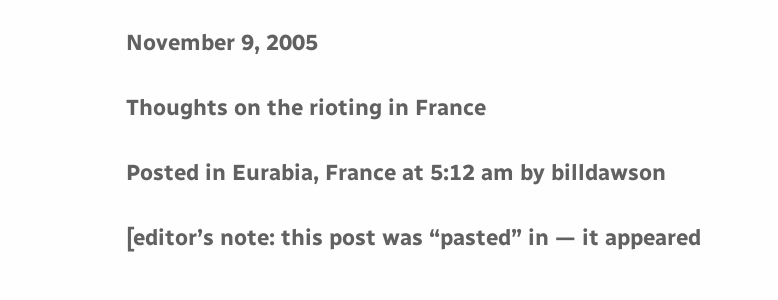November 9, 2005

Thoughts on the rioting in France

Posted in Eurabia, France at 5:12 am by billdawson

[editor’s note: this post was “pasted” in — it appeared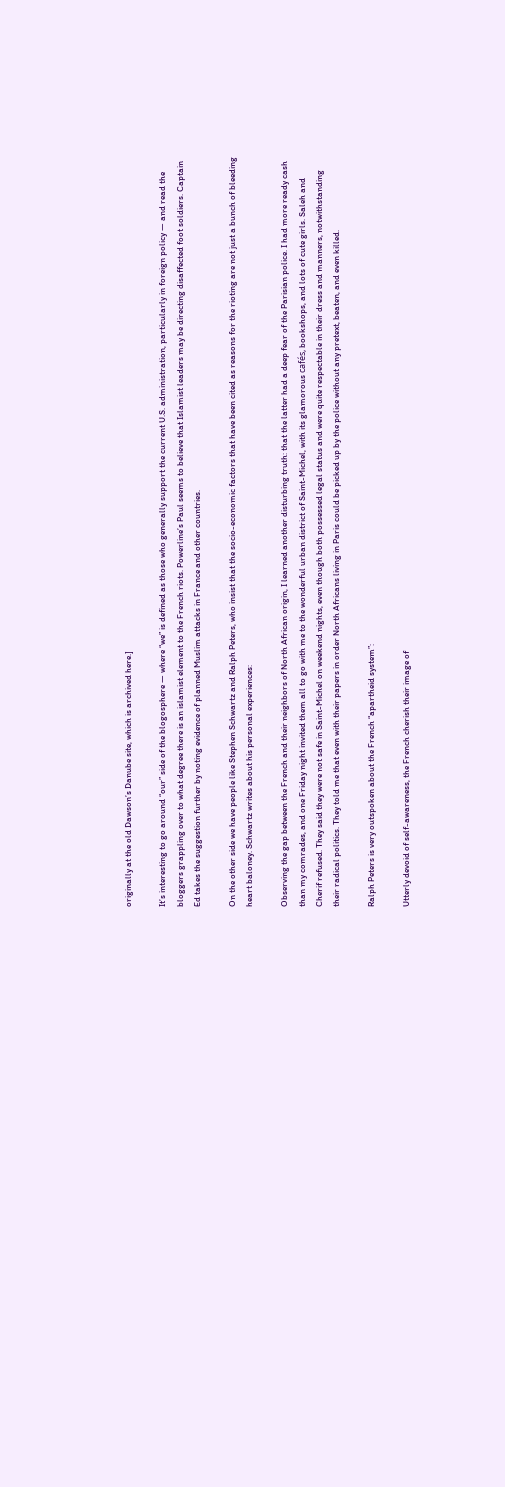originally at the old Dawson’s Danube site, which is archived here.]

It’s interesting to go around “our” side of the blogosphere — where “we” is defined as those who generally support the current U.S. administration, particularly in foreign policy — and read the bloggers grappling over to what degree there is an islamist element to the French riots. Powerline’s Paul seems to believe that Islamist leaders may be directing disaffected foot soldiers. Captain Ed takes the suggestion further by noting evidence of planned Muslim attacks in France and other countries.

On the other side we have people like Stephen Schwartz and Ralph Peters, who insist that the socio-economic factors that have been cited as reasons for the rioting are not just a bunch of bleeding heart baloney. Schwartz writes about his personal experiences:

Observing the gap between the French and their neighbors of North African origin, I learned another disturbing truth: that the latter had a deep fear of the Parisian police. I had more ready cash than my comrades, and one Friday night invited them all to go with me to the wonderful urban district of Saint-Michel, with its glamorous cafés, bookshops, and lots of cute girls. Saleh and Cherif refused. They said they were not safe in Saint-Michel on weekend nights, even though both possessed legal status and were quite respectable in their dress and manners, notwithstanding their radical politics. They told me that even with their papers in order North Africans living in Paris could be picked up by the police without any pretext, beaten, and even killed.

Ralph Peters is very outspoken about the French “apartheid system”:

Utterly devoid of self-awareness, the French cherish their image of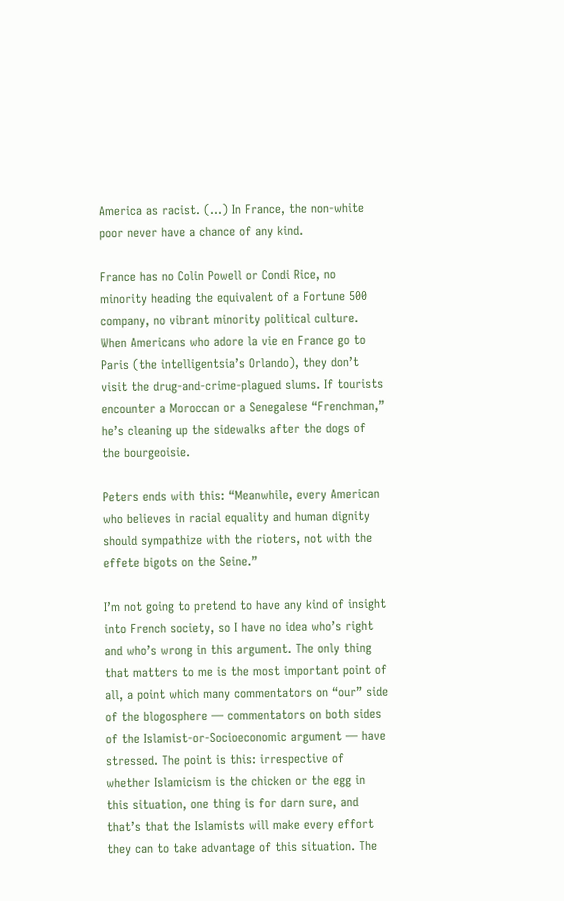America as racist. (…) In France, the non-white poor never have a chance of any kind.

France has no Colin Powell or Condi Rice, no minority heading the equivalent of a Fortune 500 company, no vibrant minority political culture. When Americans who adore la vie en France go to Paris (the intelligentsia’s Orlando), they don’t visit the drug-and-crime-plagued slums. If tourists encounter a Moroccan or a Senegalese “Frenchman,” he’s cleaning up the sidewalks after the dogs of the bourgeoisie.

Peters ends with this: “Meanwhile, every American who believes in racial equality and human dignity should sympathize with the rioters, not with the effete bigots on the Seine.”

I’m not going to pretend to have any kind of insight into French society, so I have no idea who’s right and who’s wrong in this argument. The only thing that matters to me is the most important point of all, a point which many commentators on “our” side of the blogosphere — commentators on both sides of the Islamist-or-Socioeconomic argument — have stressed. The point is this: irrespective of whether Islamicism is the chicken or the egg in this situation, one thing is for darn sure, and that’s that the Islamists will make every effort they can to take advantage of this situation. The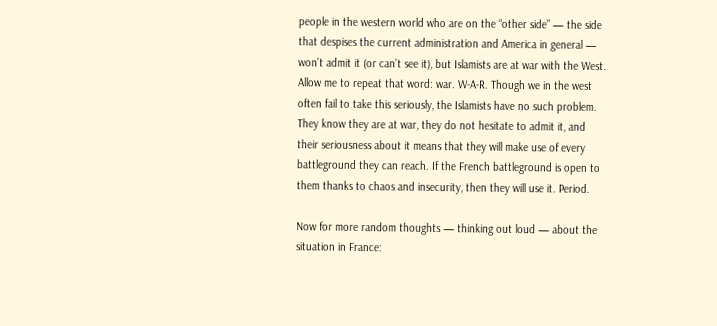people in the western world who are on the “other side” — the side that despises the current administration and America in general — won’t admit it (or can’t see it), but Islamists are at war with the West. Allow me to repeat that word: war. W-A-R. Though we in the west often fail to take this seriously, the Islamists have no such problem. They know they are at war, they do not hesitate to admit it, and their seriousness about it means that they will make use of every battleground they can reach. If the French battleground is open to them thanks to chaos and insecurity, then they will use it. Period.

Now for more random thoughts — thinking out loud — about the situation in France: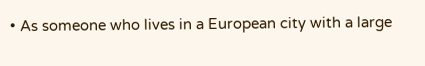• As someone who lives in a European city with a large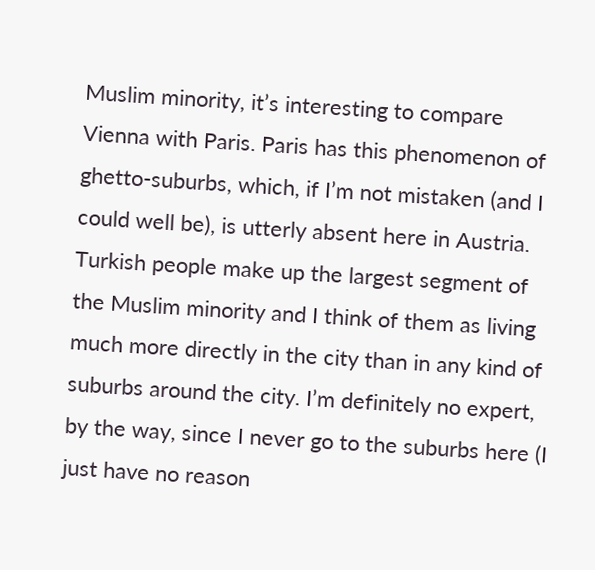Muslim minority, it’s interesting to compare Vienna with Paris. Paris has this phenomenon of ghetto-suburbs, which, if I’m not mistaken (and I could well be), is utterly absent here in Austria. Turkish people make up the largest segment of the Muslim minority and I think of them as living much more directly in the city than in any kind of suburbs around the city. I’m definitely no expert, by the way, since I never go to the suburbs here (I just have no reason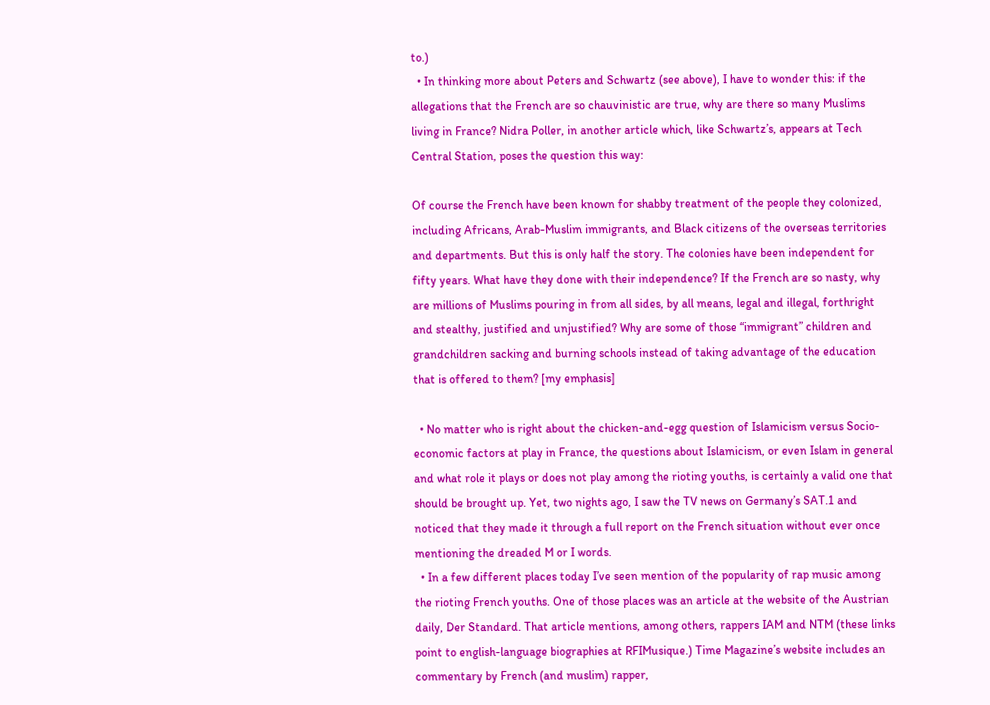to.)
  • In thinking more about Peters and Schwartz (see above), I have to wonder this: if the allegations that the French are so chauvinistic are true, why are there so many Muslims living in France? Nidra Poller, in another article which, like Schwartz’s, appears at Tech Central Station, poses the question this way:

Of course the French have been known for shabby treatment of the people they colonized, including Africans, Arab-Muslim immigrants, and Black citizens of the overseas territories and departments. But this is only half the story. The colonies have been independent for fifty years. What have they done with their independence? If the French are so nasty, why are millions of Muslims pouring in from all sides, by all means, legal and illegal, forthright and stealthy, justified and unjustified? Why are some of those “immigrant” children and grandchildren sacking and burning schools instead of taking advantage of the education that is offered to them? [my emphasis]

  • No matter who is right about the chicken-and-egg question of Islamicism versus Socio-economic factors at play in France, the questions about Islamicism, or even Islam in general and what role it plays or does not play among the rioting youths, is certainly a valid one that should be brought up. Yet, two nights ago, I saw the TV news on Germany’s SAT.1 and noticed that they made it through a full report on the French situation without ever once mentioning the dreaded M or I words.
  • In a few different places today I’ve seen mention of the popularity of rap music among the rioting French youths. One of those places was an article at the website of the Austrian daily, Der Standard. That article mentions, among others, rappers IAM and NTM (these links point to english-language biographies at RFIMusique.) Time Magazine’s website includes an commentary by French (and muslim) rapper,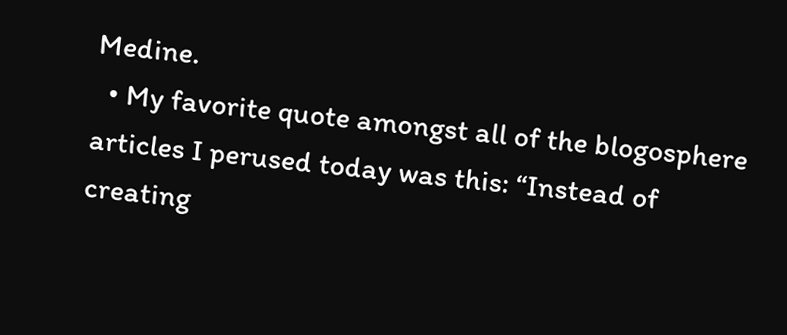Medine.
  • My favorite quote amongst all of the blogosphere articles I perused today was this: “Instead of creating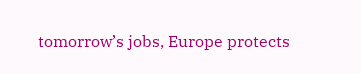tomorrow’s jobs, Europe protects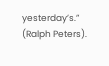yesterday’s.” (Ralph Peters).